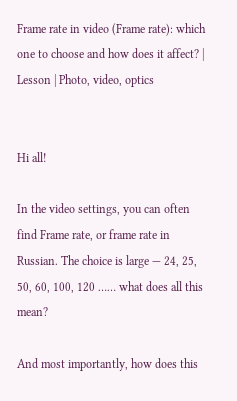Frame rate in video (Frame rate): which one to choose and how does it affect? | Lesson | Photo, video, optics


Hi all!

In the video settings, you can often find Frame rate, or frame rate in Russian. The choice is large — 24, 25, 50, 60, 100, 120 …… what does all this mean?

And most importantly, how does this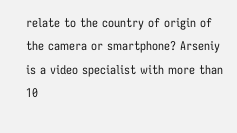relate to the country of origin of the camera or smartphone? Arseniy is a video specialist with more than 10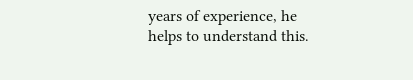years of experience, he helps to understand this.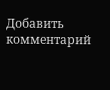Добавить комментарий